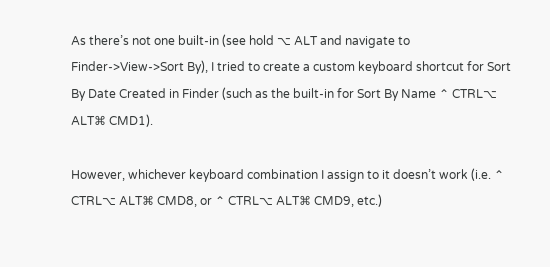As there’s not one built-in (see hold ⌥ ALT and navigate to Finder->View->Sort By), I tried to create a custom keyboard shortcut for Sort By Date Created in Finder (such as the built-in for Sort By Name ⌃ CTRL⌥ ALT⌘ CMD1).

However, whichever keyboard combination I assign to it doesn’t work (i.e. ⌃ CTRL⌥ ALT⌘ CMD8, or ⌃ CTRL⌥ ALT⌘ CMD9, etc.)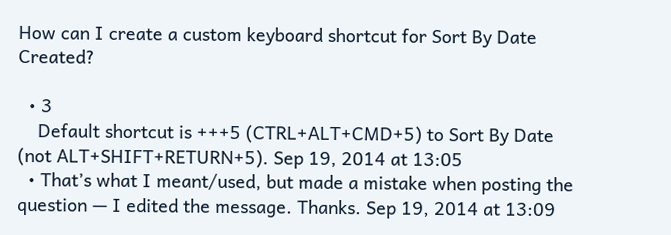How can I create a custom keyboard shortcut for Sort By Date Created?

  • 3
    Default shortcut is +++5 (CTRL+ALT+CMD+5) to Sort By Date (not ALT+SHIFT+RETURN+5). Sep 19, 2014 at 13:05
  • That’s what I meant/used, but made a mistake when posting the question — I edited the message. Thanks. Sep 19, 2014 at 13:09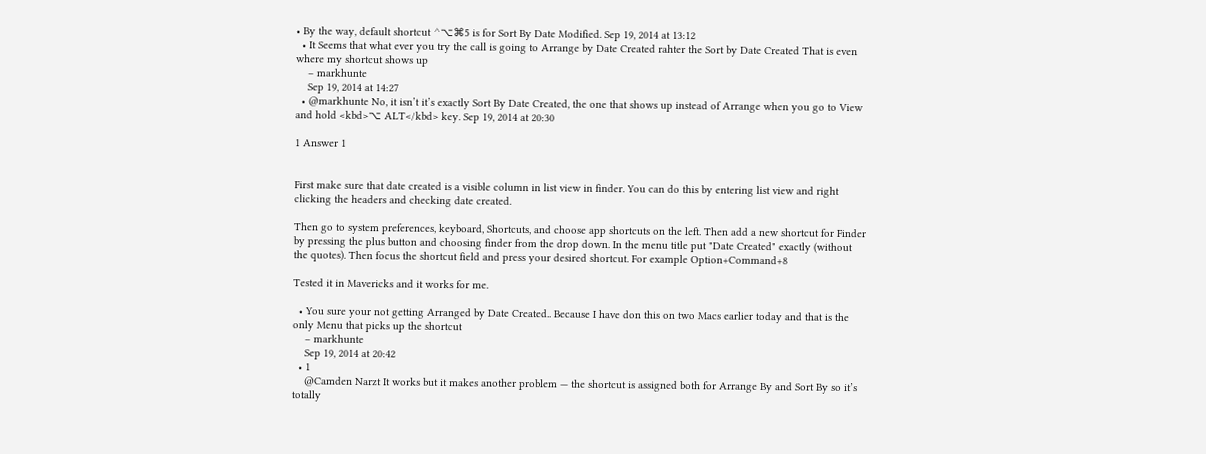• By the way, default shortcut ⌃⌥⌘5 is for Sort By Date Modified. Sep 19, 2014 at 13:12
  • It Seems that what ever you try the call is going to Arrange by Date Created rahter the Sort by Date Created That is even where my shortcut shows up
    – markhunte
    Sep 19, 2014 at 14:27
  • @markhunte No, it isn’t it’s exactly Sort By Date Created, the one that shows up instead of Arrange when you go to View and hold <kbd>⌥ ALT</kbd> key. Sep 19, 2014 at 20:30

1 Answer 1


First make sure that date created is a visible column in list view in finder. You can do this by entering list view and right clicking the headers and checking date created.

Then go to system preferences, keyboard, Shortcuts, and choose app shortcuts on the left. Then add a new shortcut for Finder by pressing the plus button and choosing finder from the drop down. In the menu title put "Date Created" exactly (without the quotes). Then focus the shortcut field and press your desired shortcut. For example Option+Command+8

Tested it in Mavericks and it works for me.

  • You sure your not getting Arranged by Date Created.. Because I have don this on two Macs earlier today and that is the only Menu that picks up the shortcut
    – markhunte
    Sep 19, 2014 at 20:42
  • 1
    @Camden Narzt It works but it makes another problem — the shortcut is assigned both for Arrange By and Sort By so it’s totally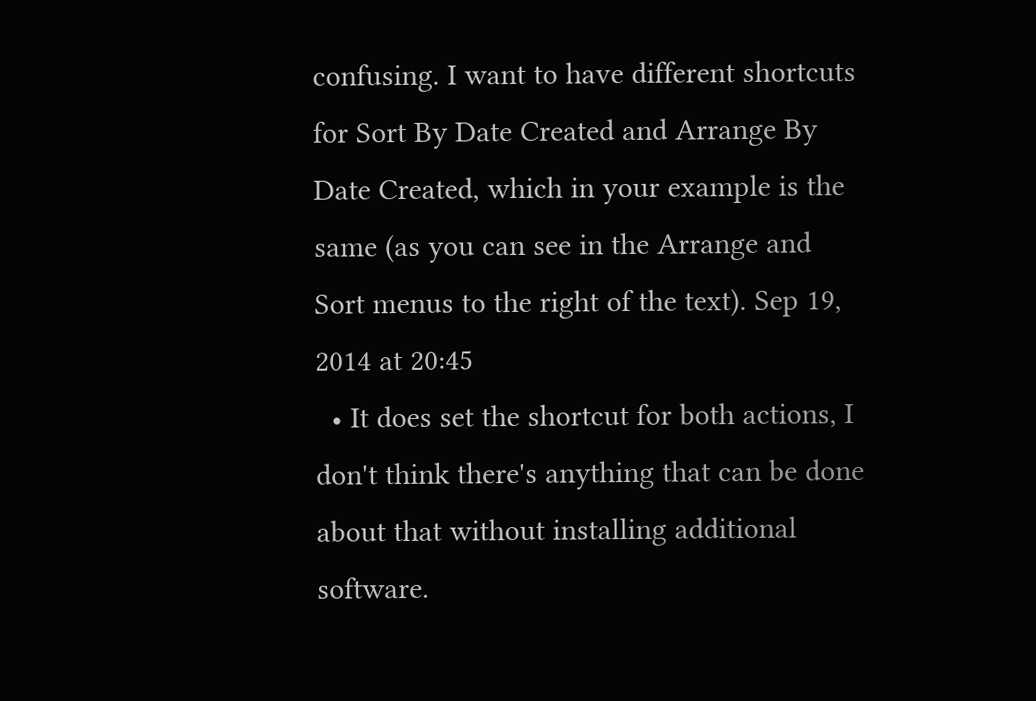confusing. I want to have different shortcuts for Sort By Date Created and Arrange By Date Created, which in your example is the same (as you can see in the Arrange and Sort menus to the right of the text). Sep 19, 2014 at 20:45
  • It does set the shortcut for both actions, I don't think there's anything that can be done about that without installing additional software.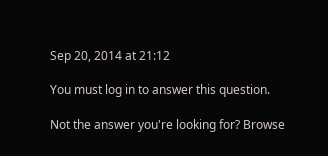Sep 20, 2014 at 21:12

You must log in to answer this question.

Not the answer you're looking for? Browse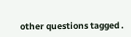other questions tagged .